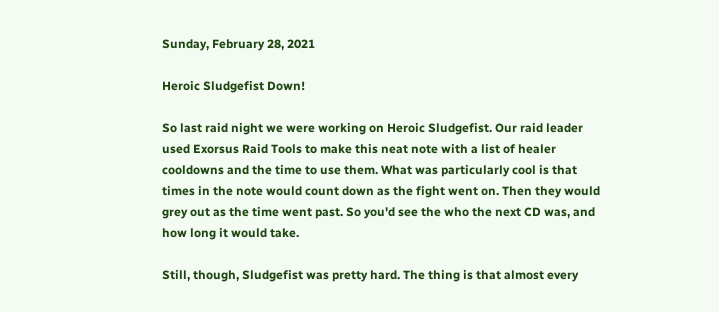Sunday, February 28, 2021

Heroic Sludgefist Down!

So last raid night we were working on Heroic Sludgefist. Our raid leader used Exorsus Raid Tools to make this neat note with a list of healer cooldowns and the time to use them. What was particularly cool is that times in the note would count down as the fight went on. Then they would grey out as the time went past. So you'd see the who the next CD was, and how long it would take.

Still, though, Sludgefist was pretty hard. The thing is that almost every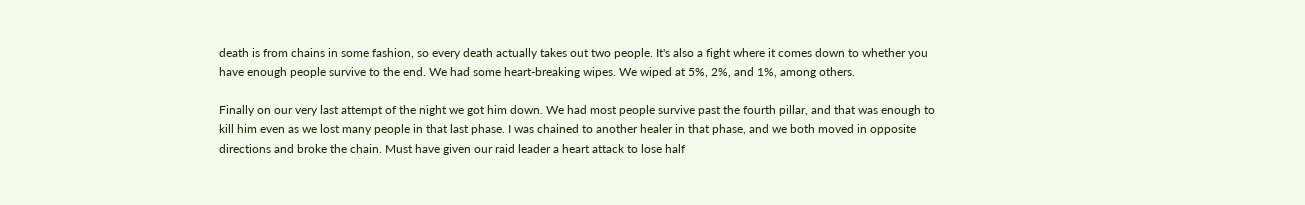death is from chains in some fashion, so every death actually takes out two people. It's also a fight where it comes down to whether you have enough people survive to the end. We had some heart-breaking wipes. We wiped at 5%, 2%, and 1%, among others.

Finally on our very last attempt of the night we got him down. We had most people survive past the fourth pillar, and that was enough to kill him even as we lost many people in that last phase. I was chained to another healer in that phase, and we both moved in opposite directions and broke the chain. Must have given our raid leader a heart attack to lose half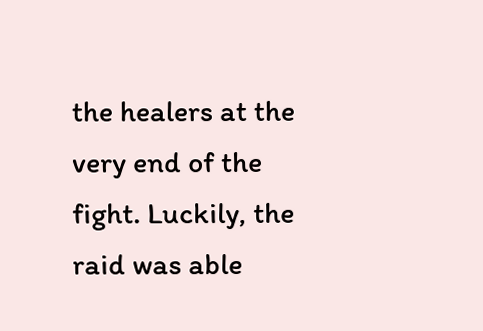the healers at the very end of the fight. Luckily, the raid was able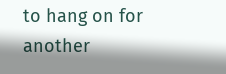to hang on for another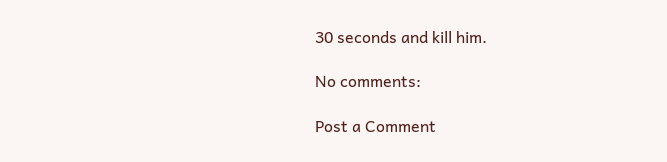30 seconds and kill him.

No comments:

Post a Comment